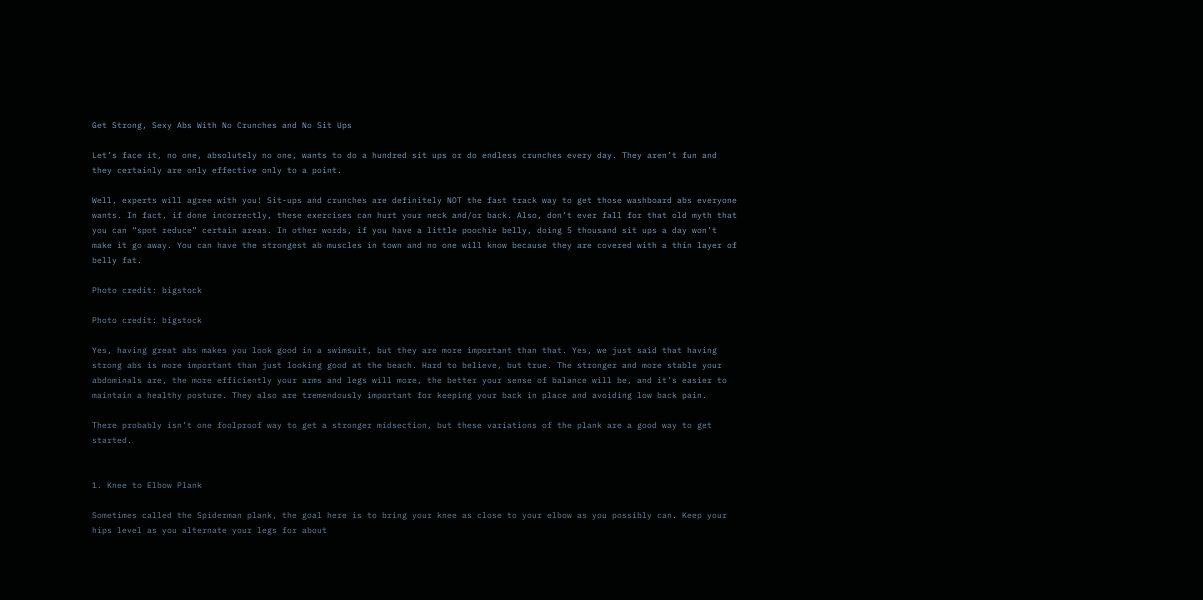Get Strong, Sexy Abs With No Crunches and No Sit Ups

Let’s face it, no one, absolutely no one, wants to do a hundred sit ups or do endless crunches every day. They aren’t fun and they certainly are only effective only to a point.

Well, experts will agree with you! Sit-ups and crunches are definitely NOT the fast track way to get those washboard abs everyone wants. In fact, if done incorrectly, these exercises can hurt your neck and/or back. Also, don’t ever fall for that old myth that you can “spot reduce” certain areas. In other words, if you have a little poochie belly, doing 5 thousand sit ups a day won’t make it go away. You can have the strongest ab muscles in town and no one will know because they are covered with a thin layer of belly fat.

Photo credit: bigstock

Photo credit: bigstock

Yes, having great abs makes you look good in a swimsuit, but they are more important than that. Yes, we just said that having strong abs is more important than just looking good at the beach. Hard to believe, but true. The stronger and more stable your abdominals are, the more efficiently your arms and legs will more, the better your sense of balance will be, and it’s easier to maintain a healthy posture. They also are tremendously important for keeping your back in place and avoiding low back pain.

There probably isn’t one foolproof way to get a stronger midsection, but these variations of the plank are a good way to get started.


1. Knee to Elbow Plank

Sometimes called the Spiderman plank, the goal here is to bring your knee as close to your elbow as you possibly can. Keep your hips level as you alternate your legs for about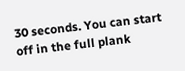30 seconds. You can start off in the full plank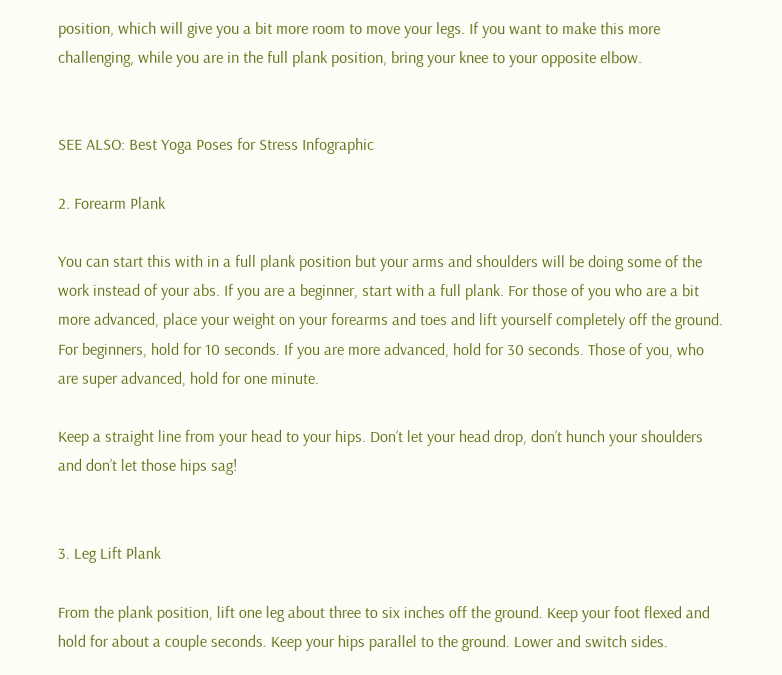position, which will give you a bit more room to move your legs. If you want to make this more challenging, while you are in the full plank position, bring your knee to your opposite elbow.


SEE ALSO: Best Yoga Poses for Stress Infographic

2. Forearm Plank

You can start this with in a full plank position but your arms and shoulders will be doing some of the work instead of your abs. If you are a beginner, start with a full plank. For those of you who are a bit more advanced, place your weight on your forearms and toes and lift yourself completely off the ground. For beginners, hold for 10 seconds. If you are more advanced, hold for 30 seconds. Those of you, who are super advanced, hold for one minute.

Keep a straight line from your head to your hips. Don’t let your head drop, don’t hunch your shoulders and don’t let those hips sag!


3. Leg Lift Plank

From the plank position, lift one leg about three to six inches off the ground. Keep your foot flexed and hold for about a couple seconds. Keep your hips parallel to the ground. Lower and switch sides.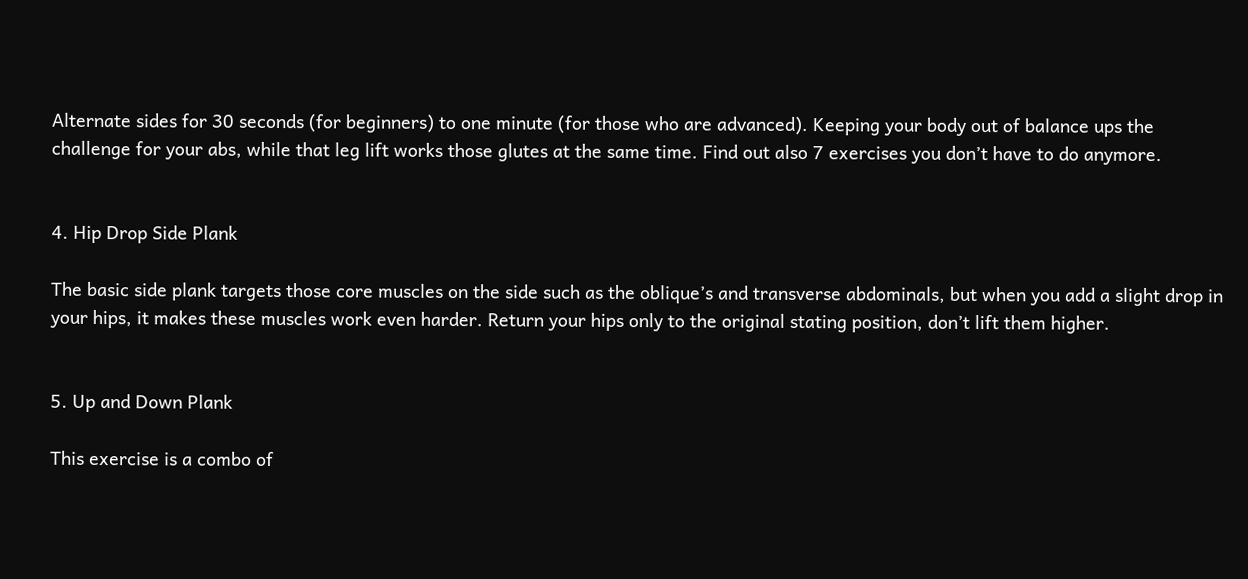Alternate sides for 30 seconds (for beginners) to one minute (for those who are advanced). Keeping your body out of balance ups the challenge for your abs, while that leg lift works those glutes at the same time. Find out also 7 exercises you don’t have to do anymore.


4. Hip Drop Side Plank

The basic side plank targets those core muscles on the side such as the oblique’s and transverse abdominals, but when you add a slight drop in your hips, it makes these muscles work even harder. Return your hips only to the original stating position, don’t lift them higher.


5. Up and Down Plank

This exercise is a combo of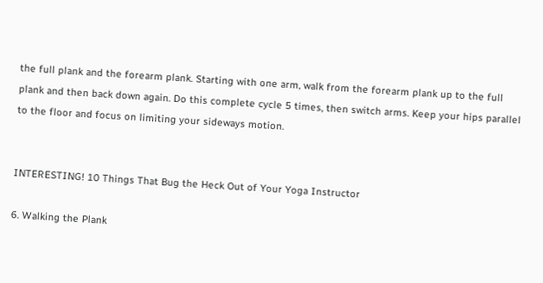the full plank and the forearm plank. Starting with one arm, walk from the forearm plank up to the full plank and then back down again. Do this complete cycle 5 times, then switch arms. Keep your hips parallel to the floor and focus on limiting your sideways motion.


INTERESTING! 10 Things That Bug the Heck Out of Your Yoga Instructor

6. Walking the Plank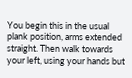You begin this in the usual plank position, arms extended straight. Then walk towards your left, using your hands but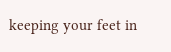keeping your feet in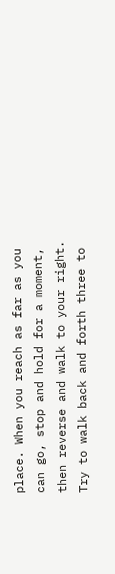place. When you reach as far as you can go, stop and hold for a moment, then reverse and walk to your right. Try to walk back and forth three to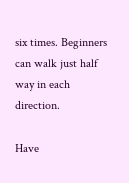six times. Beginners can walk just half way in each direction.

Have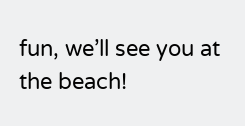fun, we’ll see you at the beach!